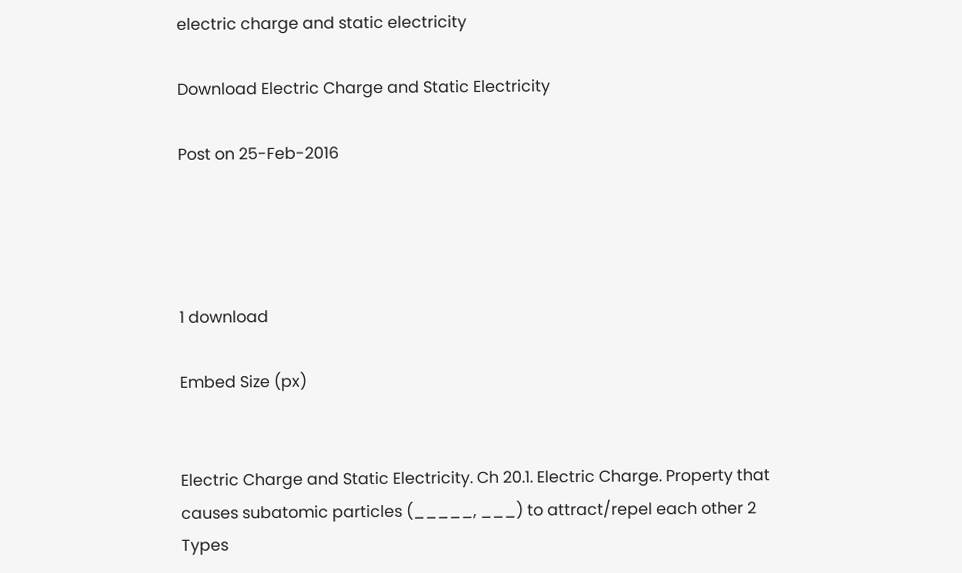electric charge and static electricity

Download Electric Charge and Static Electricity

Post on 25-Feb-2016




1 download

Embed Size (px)


Electric Charge and Static Electricity. Ch 20.1. Electric Charge. Property that causes subatomic particles (_____, ___) to attract/repel each other 2 Types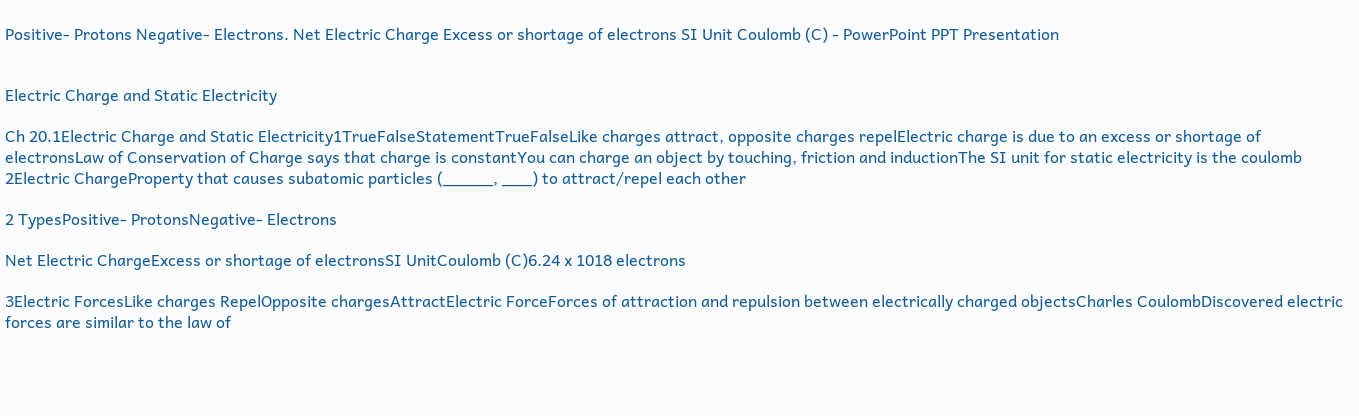Positive- Protons Negative- Electrons. Net Electric Charge Excess or shortage of electrons SI Unit Coulomb (C) - PowerPoint PPT Presentation


Electric Charge and Static Electricity

Ch 20.1Electric Charge and Static Electricity1TrueFalseStatementTrueFalseLike charges attract, opposite charges repelElectric charge is due to an excess or shortage of electronsLaw of Conservation of Charge says that charge is constantYou can charge an object by touching, friction and inductionThe SI unit for static electricity is the coulomb 2Electric ChargeProperty that causes subatomic particles (_____, ___) to attract/repel each other

2 TypesPositive- ProtonsNegative- Electrons

Net Electric ChargeExcess or shortage of electronsSI UnitCoulomb (C)6.24 x 1018 electrons

3Electric ForcesLike charges RepelOpposite chargesAttractElectric ForceForces of attraction and repulsion between electrically charged objectsCharles CoulombDiscovered electric forces are similar to the law of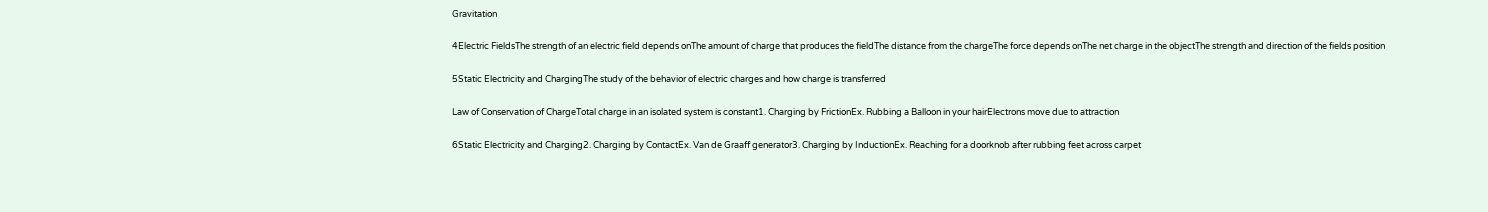Gravitation

4Electric FieldsThe strength of an electric field depends onThe amount of charge that produces the fieldThe distance from the chargeThe force depends onThe net charge in the objectThe strength and direction of the fields position

5Static Electricity and ChargingThe study of the behavior of electric charges and how charge is transferred

Law of Conservation of ChargeTotal charge in an isolated system is constant1. Charging by FrictionEx. Rubbing a Balloon in your hairElectrons move due to attraction

6Static Electricity and Charging2. Charging by ContactEx. Van de Graaff generator3. Charging by InductionEx. Reaching for a doorknob after rubbing feet across carpet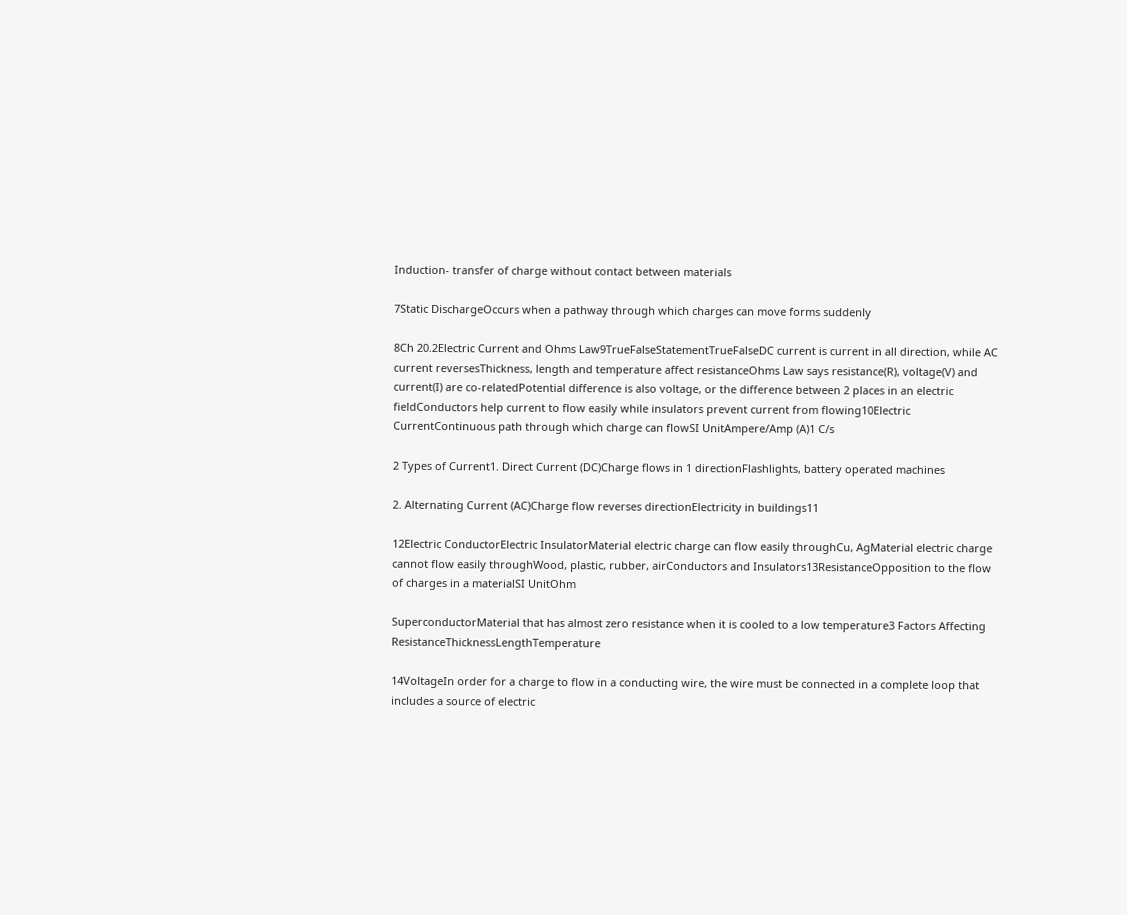Induction- transfer of charge without contact between materials

7Static DischargeOccurs when a pathway through which charges can move forms suddenly

8Ch 20.2Electric Current and Ohms Law9TrueFalseStatementTrueFalseDC current is current in all direction, while AC current reversesThickness, length and temperature affect resistanceOhms Law says resistance(R), voltage(V) and current(I) are co-relatedPotential difference is also voltage, or the difference between 2 places in an electric fieldConductors help current to flow easily while insulators prevent current from flowing10Electric CurrentContinuous path through which charge can flowSI UnitAmpere/Amp (A)1 C/s

2 Types of Current1. Direct Current (DC)Charge flows in 1 directionFlashlights, battery operated machines

2. Alternating Current (AC)Charge flow reverses directionElectricity in buildings11

12Electric ConductorElectric InsulatorMaterial electric charge can flow easily throughCu, AgMaterial electric charge cannot flow easily throughWood, plastic, rubber, airConductors and Insulators13ResistanceOpposition to the flow of charges in a materialSI UnitOhm

SuperconductorMaterial that has almost zero resistance when it is cooled to a low temperature3 Factors Affecting ResistanceThicknessLengthTemperature

14VoltageIn order for a charge to flow in a conducting wire, the wire must be connected in a complete loop that includes a source of electric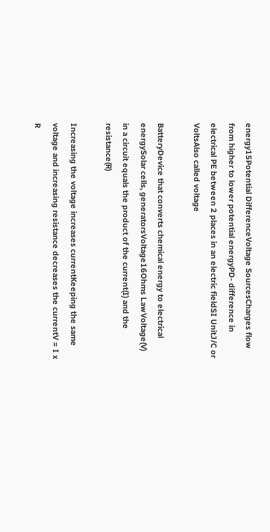energy15Potential DifferenceVoltage SourcesCharges flow from higher to lower potential energyPD- difference in electrical PE between 2 places in an electric fieldSI UnitJ/C or VoltsAlso called voltage

BatteryDevice that converts chemical energy to electrical energySolar cells, generatorsVoltage16Ohms LawVoltage(V) in a circuit equals the product of the current(I) and the resistance(R)

Increasing the voltage increases currentKeeping the same voltage and increasing resistance decreases the currentV = I x R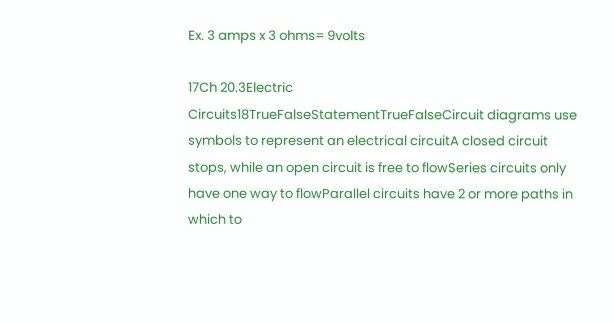Ex. 3 amps x 3 ohms= 9volts

17Ch 20.3Electric Circuits18TrueFalseStatementTrueFalseCircuit diagrams use symbols to represent an electrical circuitA closed circuit stops, while an open circuit is free to flowSeries circuits only have one way to flowParallel circuits have 2 or more paths in which to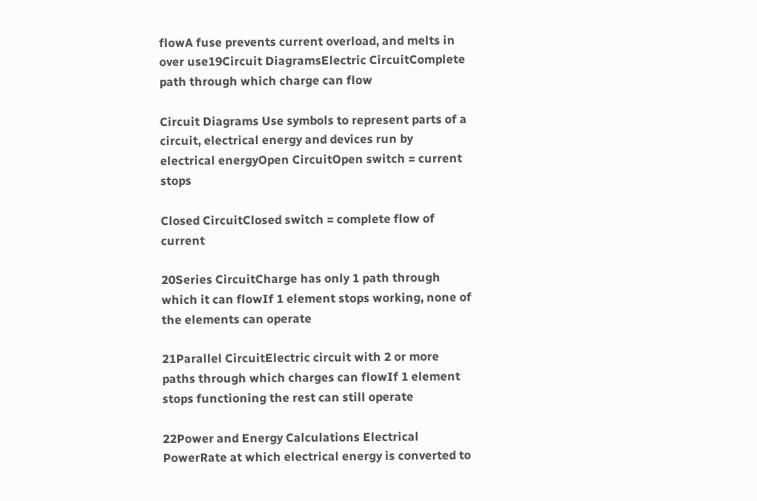flowA fuse prevents current overload, and melts in over use19Circuit DiagramsElectric CircuitComplete path through which charge can flow

Circuit Diagrams Use symbols to represent parts of a circuit, electrical energy and devices run by electrical energyOpen CircuitOpen switch = current stops

Closed CircuitClosed switch = complete flow of current

20Series CircuitCharge has only 1 path through which it can flowIf 1 element stops working, none of the elements can operate

21Parallel CircuitElectric circuit with 2 or more paths through which charges can flowIf 1 element stops functioning the rest can still operate

22Power and Energy Calculations Electrical PowerRate at which electrical energy is converted to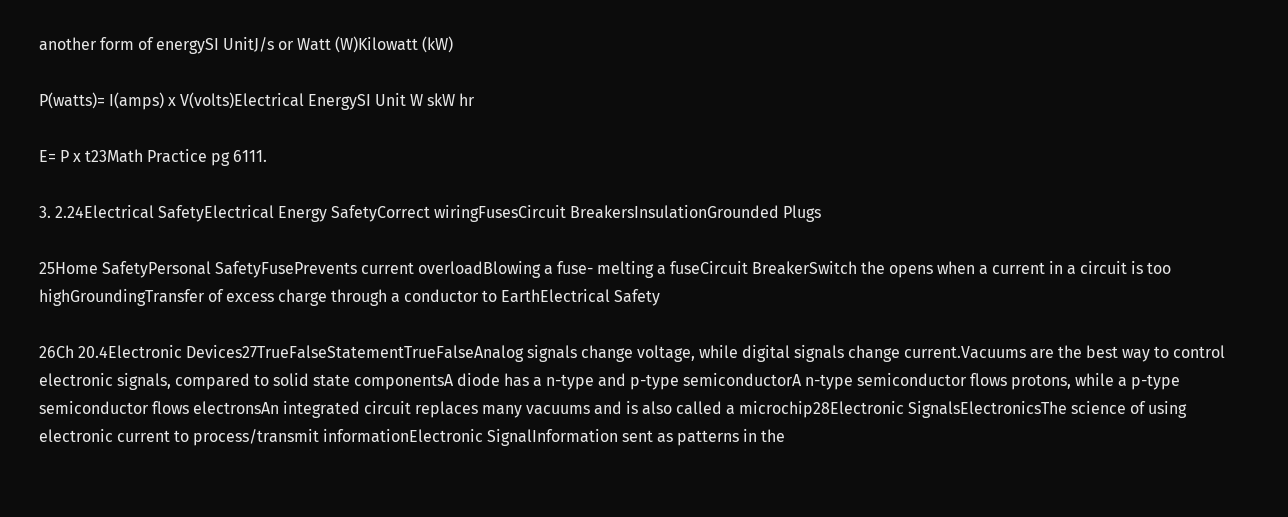another form of energySI UnitJ/s or Watt (W)Kilowatt (kW)

P(watts)= I(amps) x V(volts)Electrical EnergySI Unit W skW hr

E= P x t23Math Practice pg 6111.

3. 2.24Electrical SafetyElectrical Energy SafetyCorrect wiringFusesCircuit BreakersInsulationGrounded Plugs

25Home SafetyPersonal SafetyFusePrevents current overloadBlowing a fuse- melting a fuseCircuit BreakerSwitch the opens when a current in a circuit is too highGroundingTransfer of excess charge through a conductor to EarthElectrical Safety

26Ch 20.4Electronic Devices27TrueFalseStatementTrueFalseAnalog signals change voltage, while digital signals change current.Vacuums are the best way to control electronic signals, compared to solid state componentsA diode has a n-type and p-type semiconductorA n-type semiconductor flows protons, while a p-type semiconductor flows electronsAn integrated circuit replaces many vacuums and is also called a microchip28Electronic SignalsElectronicsThe science of using electronic current to process/transmit informationElectronic SignalInformation sent as patterns in the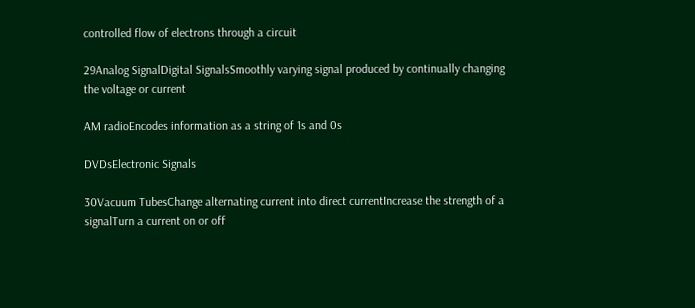controlled flow of electrons through a circuit

29Analog SignalDigital SignalsSmoothly varying signal produced by continually changing the voltage or current

AM radioEncodes information as a string of 1s and 0s

DVDsElectronic Signals

30Vacuum TubesChange alternating current into direct currentIncrease the strength of a signalTurn a current on or off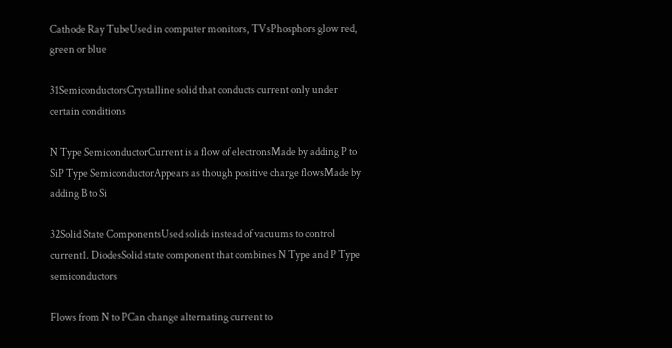Cathode Ray TubeUsed in computer monitors, TVsPhosphors glow red, green or blue

31SemiconductorsCrystalline solid that conducts current only under certain conditions

N Type SemiconductorCurrent is a flow of electronsMade by adding P to SiP Type SemiconductorAppears as though positive charge flowsMade by adding B to Si

32Solid State ComponentsUsed solids instead of vacuums to control current1. DiodesSolid state component that combines N Type and P Type semiconductors

Flows from N to PCan change alternating current to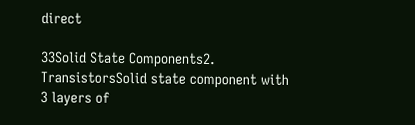direct

33Solid State Components2. TransistorsSolid state component with 3 layers of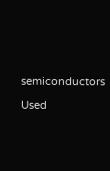semiconductors

Used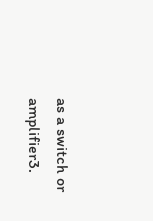as a switch or amplifier3.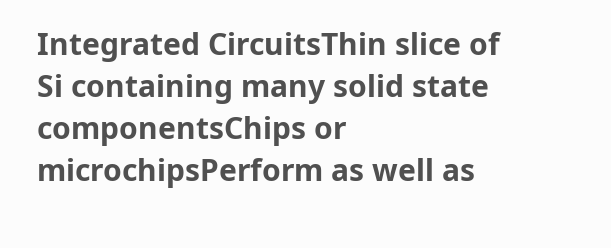Integrated CircuitsThin slice of Si containing many solid state componentsChips or microchipsPerform as well as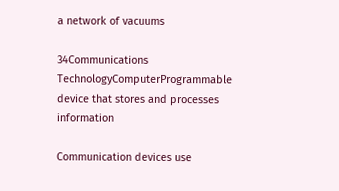a network of vacuums

34Communications TechnologyComputerProgrammable device that stores and processes information

Communication devices use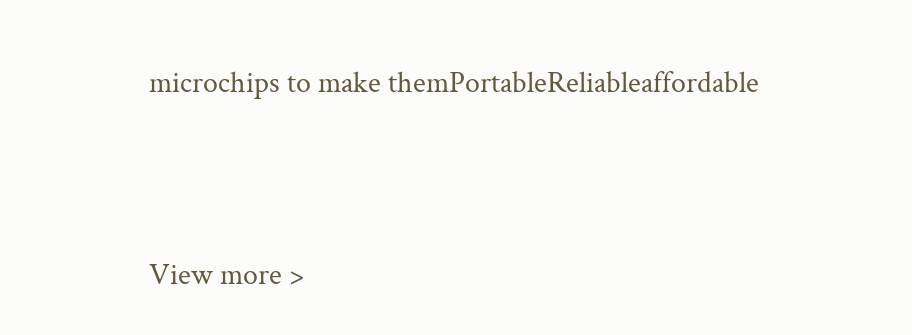microchips to make themPortableReliableaffordable



View more >